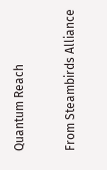Quantum Reach

From Steambirds Alliance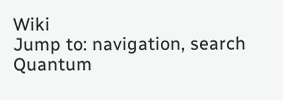Wiki
Jump to: navigation, search
Quantum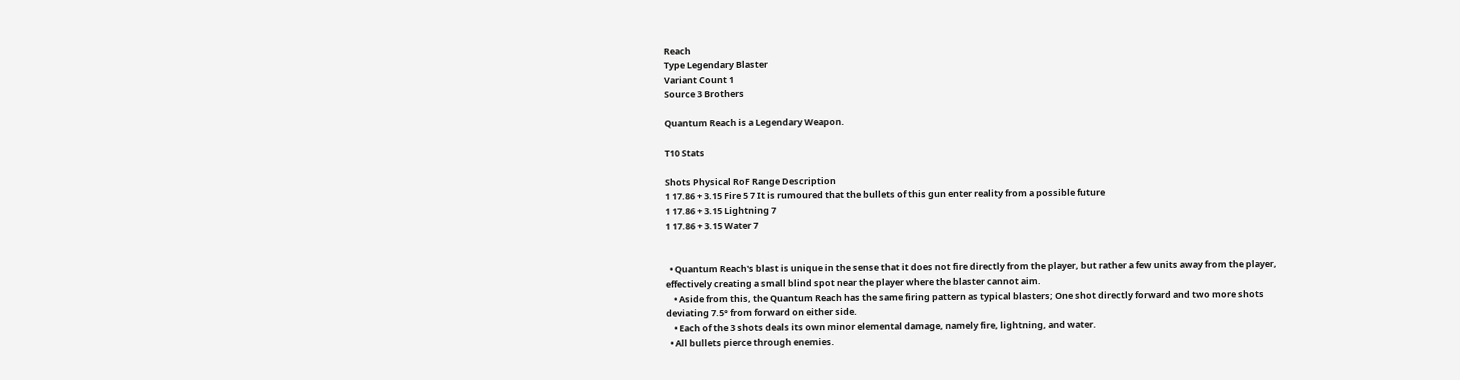Reach
Type Legendary Blaster
Variant Count 1
Source 3 Brothers

Quantum Reach is a Legendary Weapon.

T10 Stats

Shots Physical RoF Range Description
1 17.86 + 3.15 Fire 5 7 It is rumoured that the bullets of this gun enter reality from a possible future
1 17.86 + 3.15 Lightning 7
1 17.86 + 3.15 Water 7


  • Quantum Reach's blast is unique in the sense that it does not fire directly from the player, but rather a few units away from the player, effectively creating a small blind spot near the player where the blaster cannot aim.
    • Aside from this, the Quantum Reach has the same firing pattern as typical blasters; One shot directly forward and two more shots deviating 7.5° from forward on either side.
    • Each of the 3 shots deals its own minor elemental damage, namely fire, lightning, and water.
  • All bullets pierce through enemies.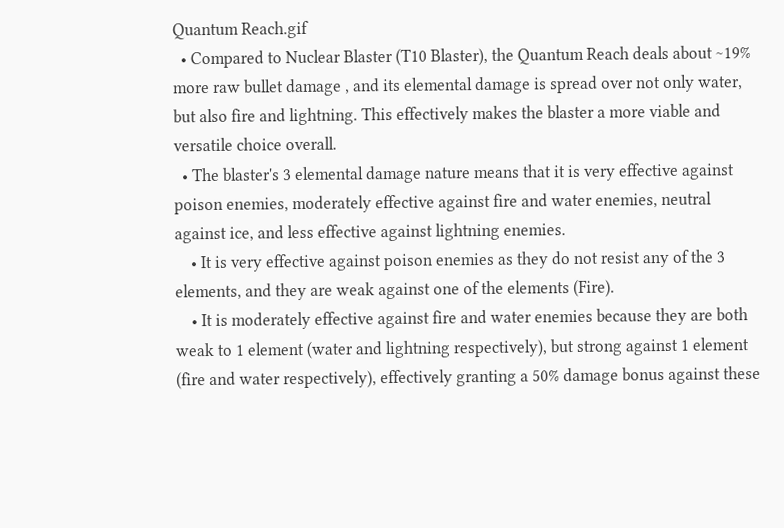Quantum Reach.gif
  • Compared to Nuclear Blaster (T10 Blaster), the Quantum Reach deals about ~19% more raw bullet damage , and its elemental damage is spread over not only water, but also fire and lightning. This effectively makes the blaster a more viable and versatile choice overall.
  • The blaster's 3 elemental damage nature means that it is very effective against poison enemies, moderately effective against fire and water enemies, neutral against ice, and less effective against lightning enemies.
    • It is very effective against poison enemies as they do not resist any of the 3 elements, and they are weak against one of the elements (Fire).
    • It is moderately effective against fire and water enemies because they are both weak to 1 element (water and lightning respectively), but strong against 1 element (fire and water respectively), effectively granting a 50% damage bonus against these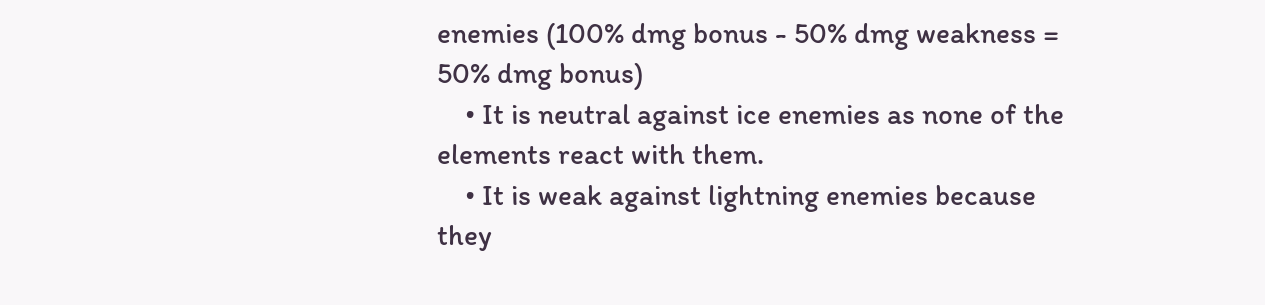enemies (100% dmg bonus - 50% dmg weakness = 50% dmg bonus)
    • It is neutral against ice enemies as none of the elements react with them.
    • It is weak against lightning enemies because they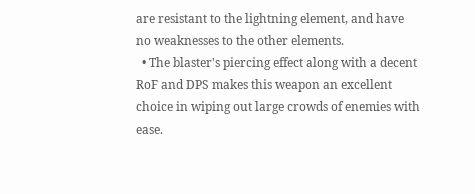are resistant to the lightning element, and have no weaknesses to the other elements.
  • The blaster's piercing effect along with a decent RoF and DPS makes this weapon an excellent choice in wiping out large crowds of enemies with ease.